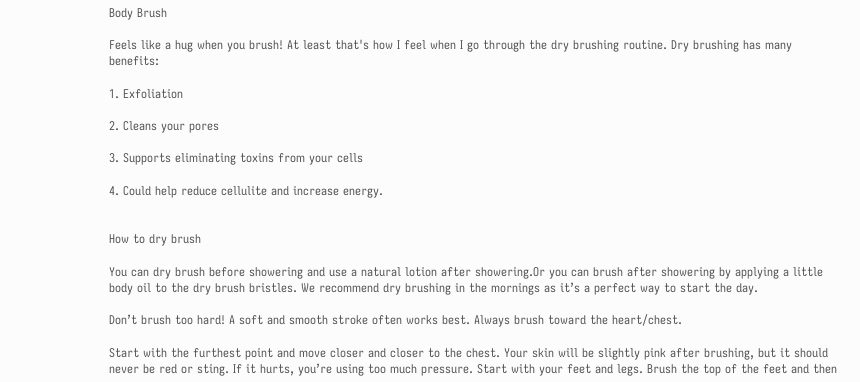Body Brush

Feels like a hug when you brush! At least that's how I feel when I go through the dry brushing routine. Dry brushing has many benefits:

1. Exfoliation

2. Cleans your pores

3. Supports eliminating toxins from your cells

4. Could help reduce cellulite and increase energy.


How to dry brush

You can dry brush before showering and use a natural lotion after showering.Or you can brush after showering by applying a little body oil to the dry brush bristles. We recommend dry brushing in the mornings as it’s a perfect way to start the day.

Don’t brush too hard! A soft and smooth stroke often works best. Always brush toward the heart/chest.

Start with the furthest point and move closer and closer to the chest. Your skin will be slightly pink after brushing, but it should never be red or sting. If it hurts, you’re using too much pressure. Start with your feet and legs. Brush the top of the feet and then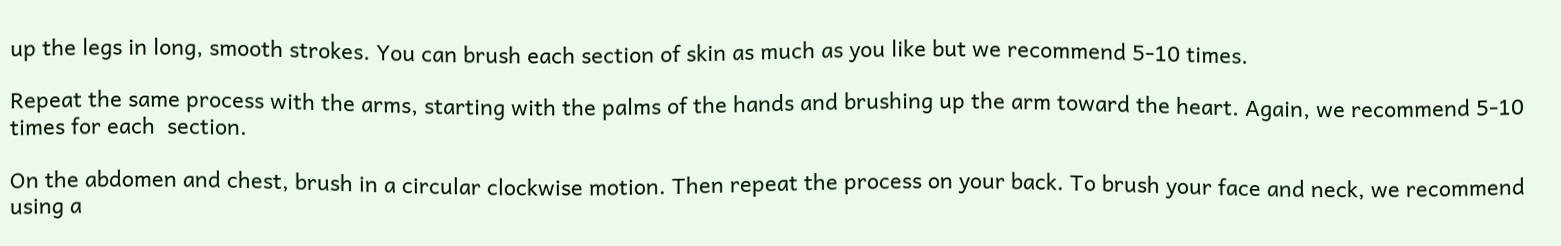up the legs in long, smooth strokes. You can brush each section of skin as much as you like but we recommend 5-10 times.

Repeat the same process with the arms, starting with the palms of the hands and brushing up the arm toward the heart. Again, we recommend 5-10 times for each  section.

On the abdomen and chest, brush in a circular clockwise motion. Then repeat the process on your back. To brush your face and neck, we recommend using a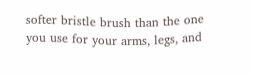softer bristle brush than the one you use for your arms, legs, and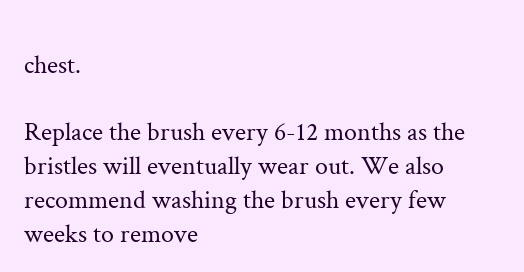chest.

Replace the brush every 6-12 months as the bristles will eventually wear out. We also recommend washing the brush every few weeks to remove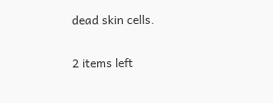dead skin cells.

2 items left